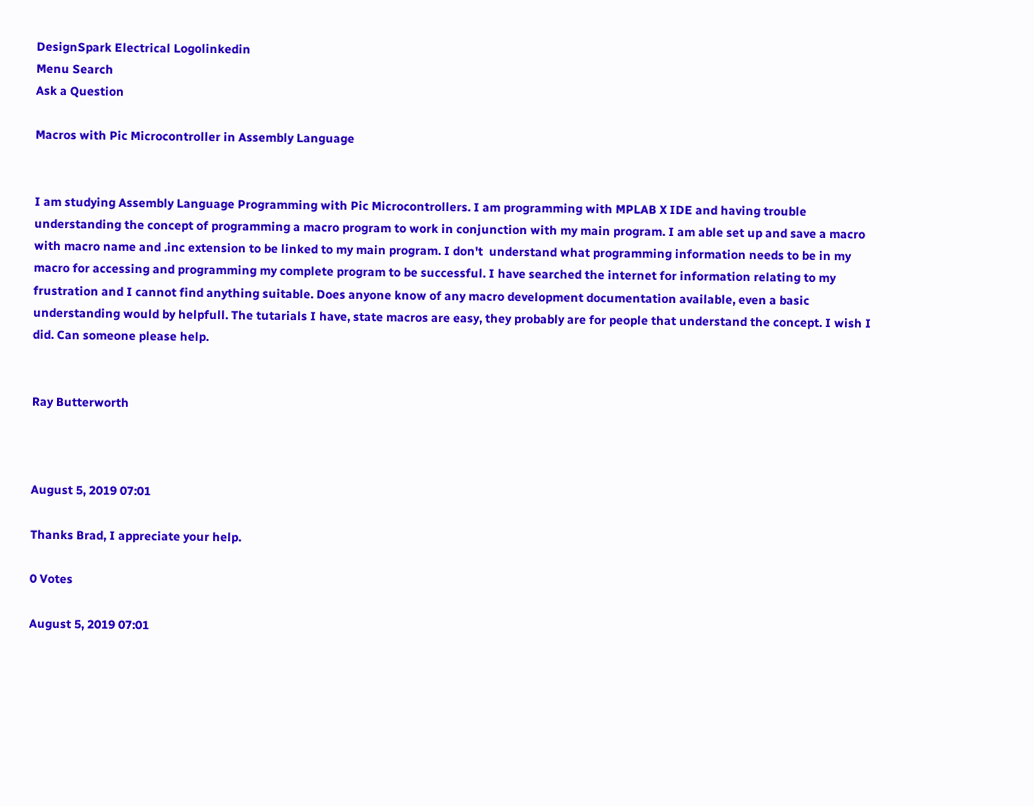DesignSpark Electrical Logolinkedin
Menu Search
Ask a Question

Macros with Pic Microcontroller in Assembly Language


I am studying Assembly Language Programming with Pic Microcontrollers. I am programming with MPLAB X IDE and having trouble understanding the concept of programming a macro program to work in conjunction with my main program. I am able set up and save a macro with macro name and .inc extension to be linked to my main program. I don't  understand what programming information needs to be in my macro for accessing and programming my complete program to be successful. I have searched the internet for information relating to my frustration and I cannot find anything suitable. Does anyone know of any macro development documentation available, even a basic understanding would by helpfull. The tutarials I have, state macros are easy, they probably are for people that understand the concept. I wish I did. Can someone please help.


Ray Butterworth



August 5, 2019 07:01

Thanks Brad, I appreciate your help.

0 Votes

August 5, 2019 07:01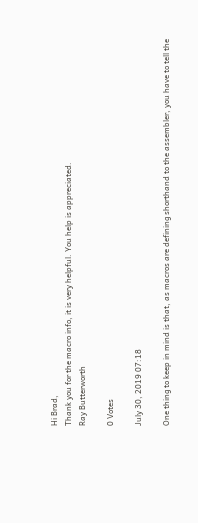Hi Brad,
Thank you for the macro info, it is very helpful. You help is appreciated.
Ray Butterworth

0 Votes

July 30, 2019 07:18

One thing to keep in mind is that, as macros are defining shorthand to the assembler, you have to tell the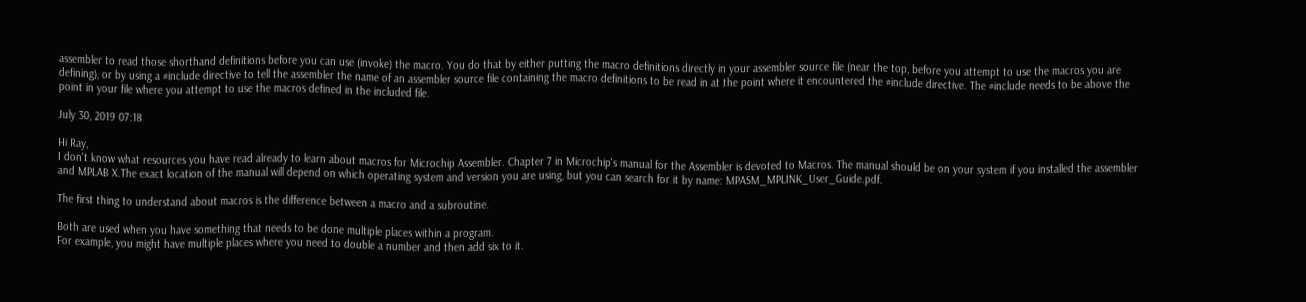assembler to read those shorthand definitions before you can use (invoke) the macro. You do that by either putting the macro definitions directly in your assembler source file (near the top, before you attempt to use the macros you are defining), or by using a #include directive to tell the assembler the name of an assembler source file containing the macro definitions to be read in at the point where it encountered the #include directive. The #include needs to be above the point in your file where you attempt to use the macros defined in the included file.

July 30, 2019 07:18

Hi Ray,
I don't know what resources you have read already to learn about macros for Microchip Assembler. Chapter 7 in Microchip's manual for the Assembler is devoted to Macros. The manual should be on your system if you installed the assembler and MPLAB X.The exact location of the manual will depend on which operating system and version you are using, but you can search for it by name: MPASM_MPLINK_User_Guide.pdf.

The first thing to understand about macros is the difference between a macro and a subroutine.

Both are used when you have something that needs to be done multiple places within a program.
For example, you might have multiple places where you need to double a number and then add six to it.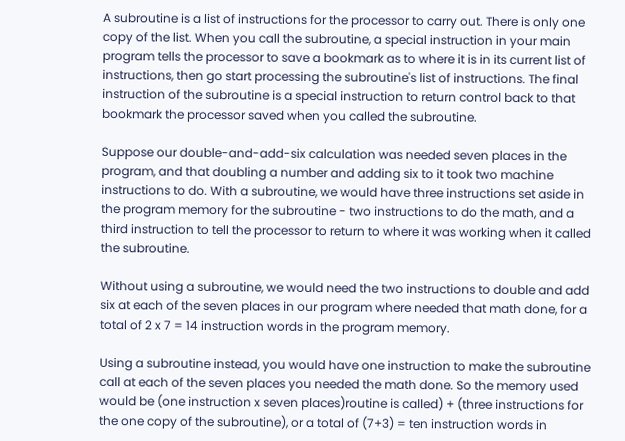A subroutine is a list of instructions for the processor to carry out. There is only one copy of the list. When you call the subroutine, a special instruction in your main program tells the processor to save a bookmark as to where it is in its current list of instructions, then go start processing the subroutine's list of instructions. The final instruction of the subroutine is a special instruction to return control back to that bookmark the processor saved when you called the subroutine.

Suppose our double-and-add-six calculation was needed seven places in the program, and that doubling a number and adding six to it took two machine instructions to do. With a subroutine, we would have three instructions set aside in the program memory for the subroutine - two instructions to do the math, and a third instruction to tell the processor to return to where it was working when it called the subroutine.

Without using a subroutine, we would need the two instructions to double and add six at each of the seven places in our program where needed that math done, for a total of 2 x 7 = 14 instruction words in the program memory.

Using a subroutine instead, you would have one instruction to make the subroutine call at each of the seven places you needed the math done. So the memory used would be (one instruction x seven places)routine is called) + (three instructions for the one copy of the subroutine), or a total of (7+3) = ten instruction words in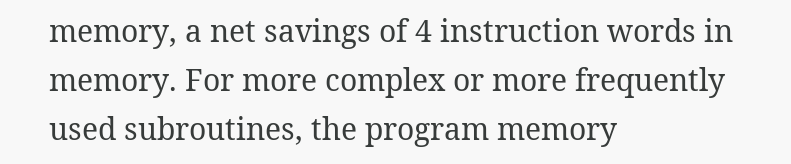memory, a net savings of 4 instruction words in memory. For more complex or more frequently used subroutines, the program memory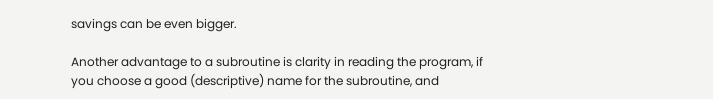savings can be even bigger.

Another advantage to a subroutine is clarity in reading the program, if you choose a good (descriptive) name for the subroutine, and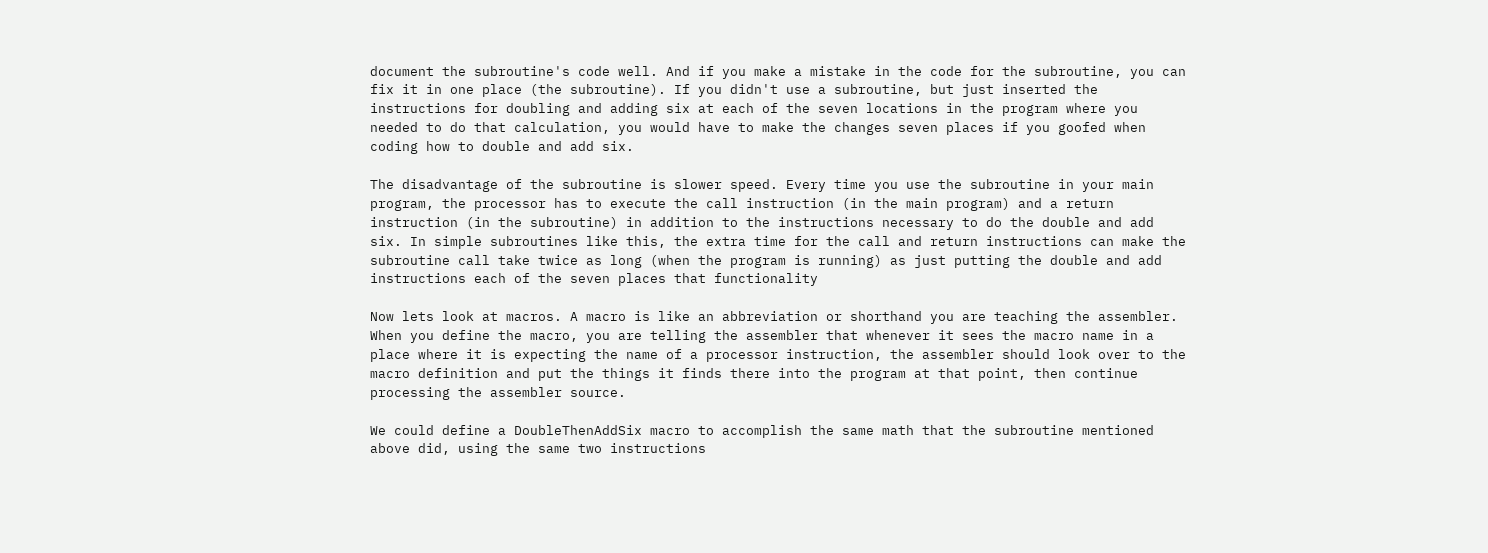document the subroutine's code well. And if you make a mistake in the code for the subroutine, you can fix it in one place (the subroutine). If you didn't use a subroutine, but just inserted the instructions for doubling and adding six at each of the seven locations in the program where you needed to do that calculation, you would have to make the changes seven places if you goofed when coding how to double and add six.

The disadvantage of the subroutine is slower speed. Every time you use the subroutine in your main program, the processor has to execute the call instruction (in the main program) and a return instruction (in the subroutine) in addition to the instructions necessary to do the double and add six. In simple subroutines like this, the extra time for the call and return instructions can make the subroutine call take twice as long (when the program is running) as just putting the double and add instructions each of the seven places that functionality

Now lets look at macros. A macro is like an abbreviation or shorthand you are teaching the assembler. When you define the macro, you are telling the assembler that whenever it sees the macro name in a place where it is expecting the name of a processor instruction, the assembler should look over to the macro definition and put the things it finds there into the program at that point, then continue processing the assembler source.

We could define a DoubleThenAddSix macro to accomplish the same math that the subroutine mentioned above did, using the same two instructions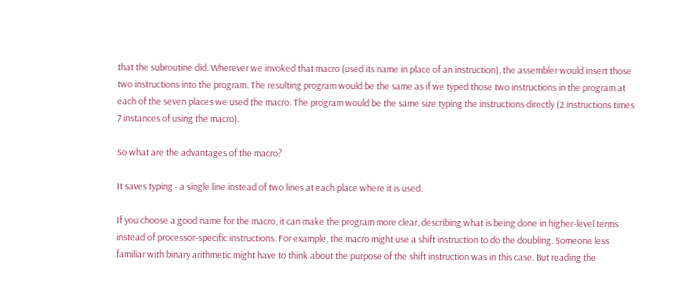that the subroutine did. Wherever we invoked that macro (used its name in place of an instruction), the assembler would insert those two instructions into the program. The resulting program would be the same as if we typed those two instructions in the program at each of the seven places we used the macro. The program would be the same size typing the instructions directly (2 instructions times 7 instances of using the macro).

So what are the advantages of the macro?

It saves typing - a single line instead of two lines at each place where it is used.

If you choose a good name for the macro, it can make the program more clear, describing what is being done in higher-level terms instead of processor-specific instructions. For example, the macro might use a shift instruction to do the doubling. Someone less familiar with binary arithmetic might have to think about the purpose of the shift instruction was in this case. But reading the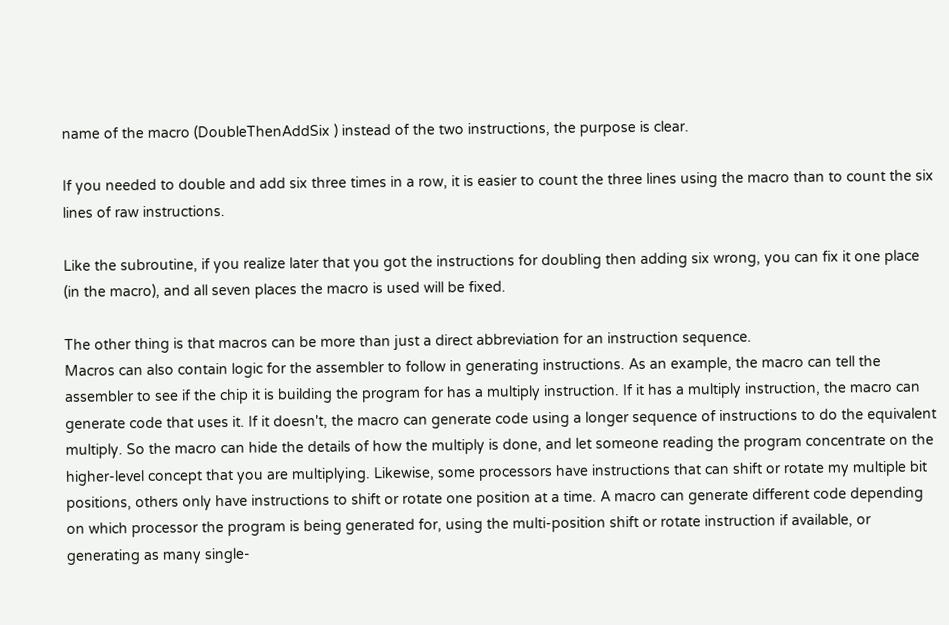name of the macro (DoubleThenAddSix ) instead of the two instructions, the purpose is clear.

If you needed to double and add six three times in a row, it is easier to count the three lines using the macro than to count the six lines of raw instructions.

Like the subroutine, if you realize later that you got the instructions for doubling then adding six wrong, you can fix it one place (in the macro), and all seven places the macro is used will be fixed.

The other thing is that macros can be more than just a direct abbreviation for an instruction sequence.
Macros can also contain logic for the assembler to follow in generating instructions. As an example, the macro can tell the assembler to see if the chip it is building the program for has a multiply instruction. If it has a multiply instruction, the macro can generate code that uses it. If it doesn't, the macro can generate code using a longer sequence of instructions to do the equivalent multiply. So the macro can hide the details of how the multiply is done, and let someone reading the program concentrate on the higher-level concept that you are multiplying. Likewise, some processors have instructions that can shift or rotate my multiple bit positions, others only have instructions to shift or rotate one position at a time. A macro can generate different code depending on which processor the program is being generated for, using the multi-position shift or rotate instruction if available, or generating as many single-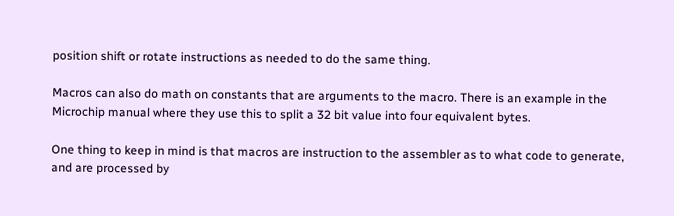position shift or rotate instructions as needed to do the same thing.

Macros can also do math on constants that are arguments to the macro. There is an example in the Microchip manual where they use this to split a 32 bit value into four equivalent bytes.

One thing to keep in mind is that macros are instruction to the assembler as to what code to generate, and are processed by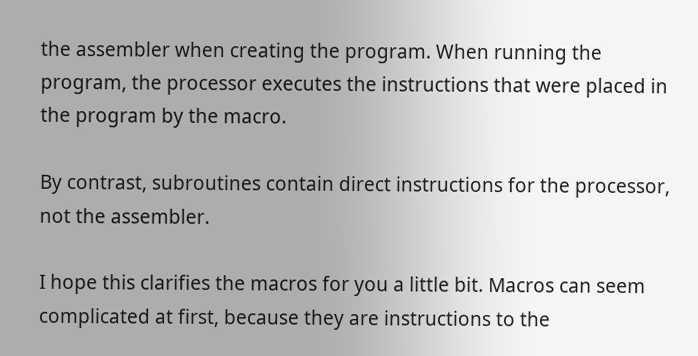the assembler when creating the program. When running the program, the processor executes the instructions that were placed in the program by the macro.

By contrast, subroutines contain direct instructions for the processor, not the assembler.

I hope this clarifies the macros for you a little bit. Macros can seem complicated at first, because they are instructions to the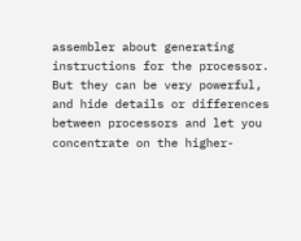assembler about generating instructions for the processor. But they can be very powerful, and hide details or differences between processors and let you concentrate on the higher-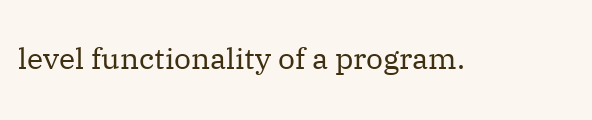level functionality of a program.